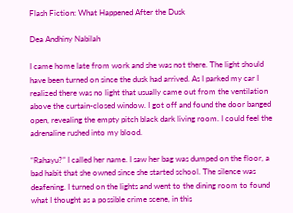Flash Fiction: What Happened After the Dusk

Dea Andhiny Nabilah

I came home late from work and she was not there. The light should have been turned on since the dusk had arrived. As I parked my car I realized there was no light that usually came out from the ventilation above the curtain-closed window. I got off and found the door banged open, revealing the empty pitch black dark living room. I could feel the adrenaline rushed into my blood.

“Rahayu?” I called her name. I saw her bag was dumped on the floor, a bad habit that she owned since she started school. The silence was deafening. I turned on the lights and went to the dining room to found what I thought as a possible crime scene, in this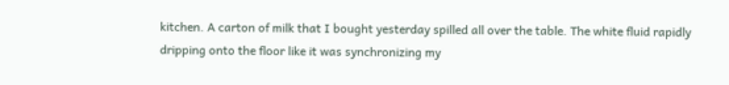kitchen. A carton of milk that I bought yesterday spilled all over the table. The white fluid rapidly dripping onto the floor like it was synchronizing my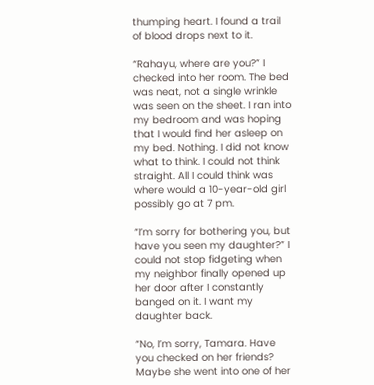thumping heart. I found a trail of blood drops next to it.

“Rahayu, where are you?” I checked into her room. The bed was neat, not a single wrinkle was seen on the sheet. I ran into my bedroom and was hoping that I would find her asleep on my bed. Nothing. I did not know what to think. I could not think straight. All I could think was where would a 10-year-old girl possibly go at 7 pm.

“I’m sorry for bothering you, but have you seen my daughter?” I could not stop fidgeting when my neighbor finally opened up her door after I constantly banged on it. I want my daughter back.

“No, I’m sorry, Tamara. Have you checked on her friends? Maybe she went into one of her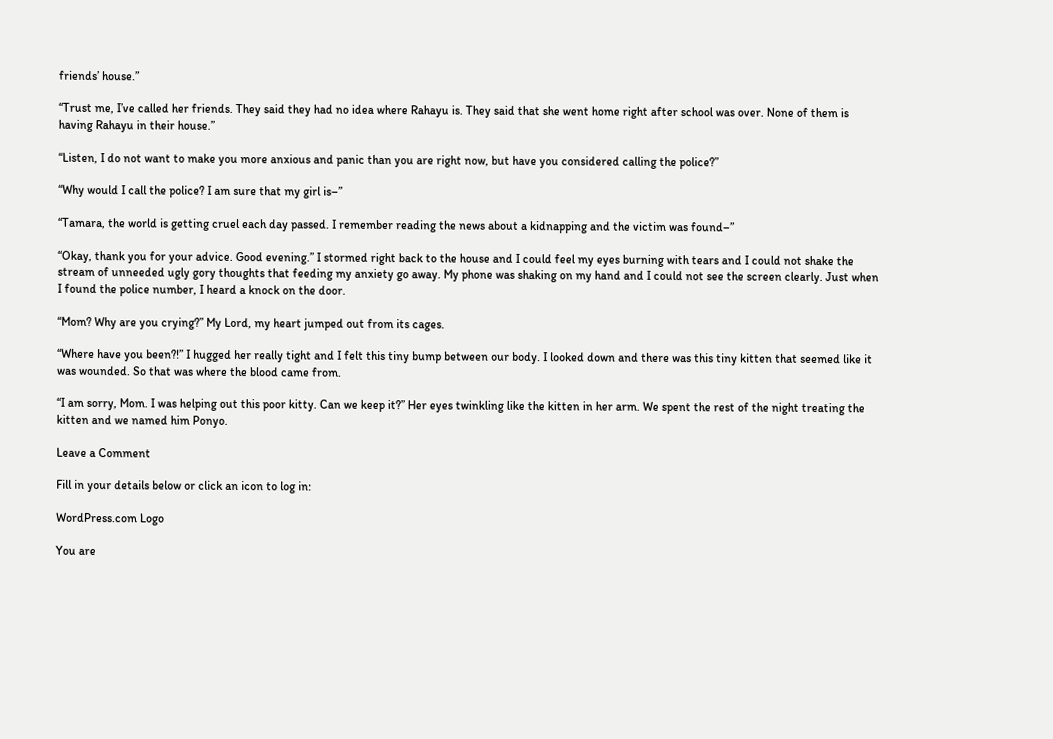friends’ house.”

“Trust me, I’ve called her friends. They said they had no idea where Rahayu is. They said that she went home right after school was over. None of them is having Rahayu in their house.”

“Listen, I do not want to make you more anxious and panic than you are right now, but have you considered calling the police?”

“Why would I call the police? I am sure that my girl is–”

“Tamara, the world is getting cruel each day passed. I remember reading the news about a kidnapping and the victim was found–”

“Okay, thank you for your advice. Good evening.” I stormed right back to the house and I could feel my eyes burning with tears and I could not shake the stream of unneeded ugly gory thoughts that feeding my anxiety go away. My phone was shaking on my hand and I could not see the screen clearly. Just when I found the police number, I heard a knock on the door.

“Mom? Why are you crying?” My Lord, my heart jumped out from its cages.

“Where have you been?!” I hugged her really tight and I felt this tiny bump between our body. I looked down and there was this tiny kitten that seemed like it was wounded. So that was where the blood came from.

“I am sorry, Mom. I was helping out this poor kitty. Can we keep it?” Her eyes twinkling like the kitten in her arm. We spent the rest of the night treating the kitten and we named him Ponyo.

Leave a Comment

Fill in your details below or click an icon to log in:

WordPress.com Logo

You are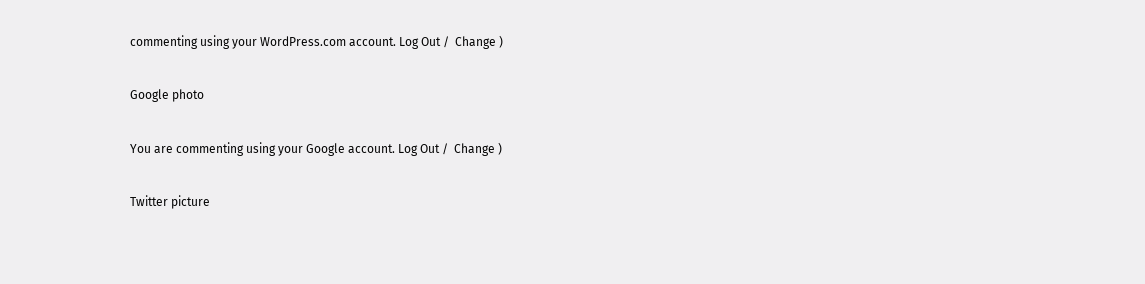commenting using your WordPress.com account. Log Out /  Change )

Google photo

You are commenting using your Google account. Log Out /  Change )

Twitter picture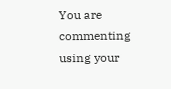You are commenting using your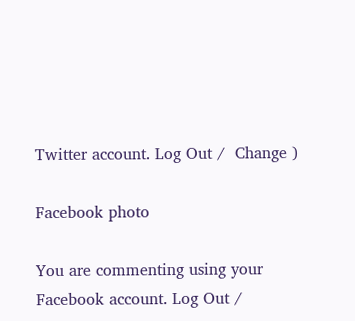Twitter account. Log Out /  Change )

Facebook photo

You are commenting using your Facebook account. Log Out /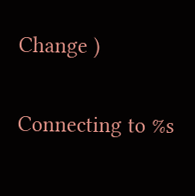Change )

Connecting to %s